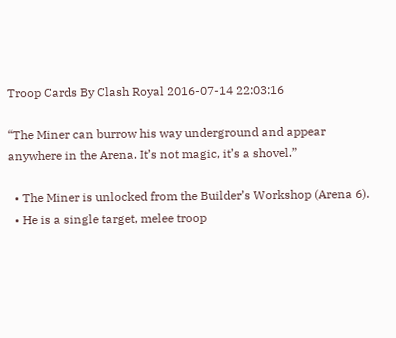Troop Cards By Clash Royal 2016-07-14 22:03:16

“The Miner can burrow his way underground and appear anywhere in the Arena. It’s not magic, it’s a shovel.”

  • The Miner is unlocked from the Builder’s Workshop (Arena 6).
  • He is a single target, melee troop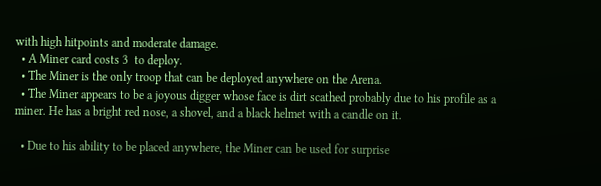with high hitpoints and moderate damage.
  • A Miner card costs 3  to deploy.
  • The Miner is the only troop that can be deployed anywhere on the Arena.
  • The Miner appears to be a joyous digger whose face is dirt scathed probably due to his profile as a miner. He has a bright red nose, a shovel, and a black helmet with a candle on it.

  • Due to his ability to be placed anywhere, the Miner can be used for surprise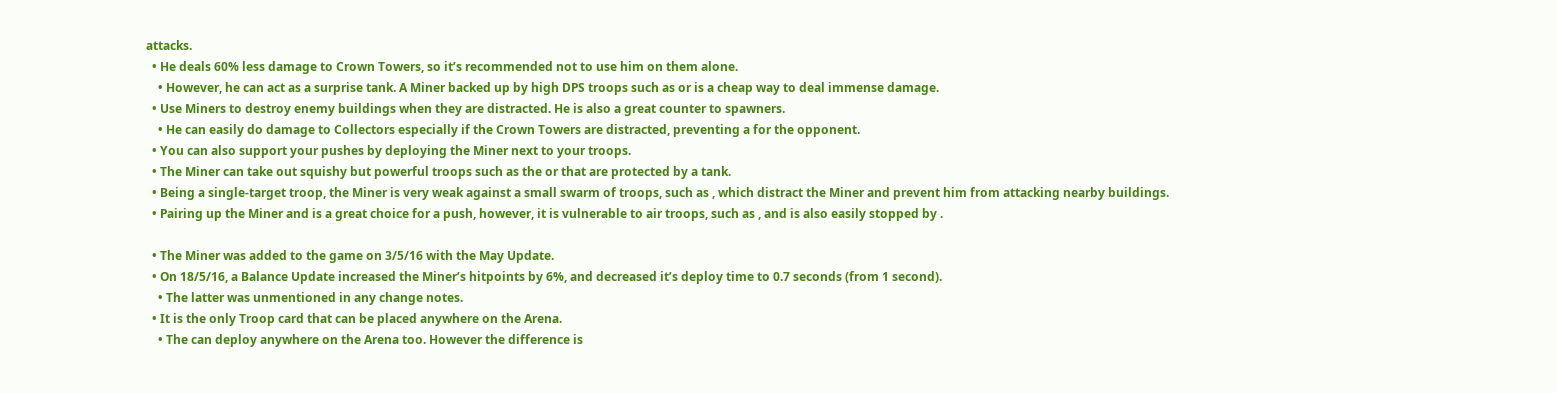attacks.
  • He deals 60% less damage to Crown Towers, so it’s recommended not to use him on them alone.
    • However, he can act as a surprise tank. A Miner backed up by high DPS troops such as or is a cheap way to deal immense damage.
  • Use Miners to destroy enemy buildings when they are distracted. He is also a great counter to spawners.
    • He can easily do damage to Collectors especially if the Crown Towers are distracted, preventing a for the opponent.
  • You can also support your pushes by deploying the Miner next to your troops.
  • The Miner can take out squishy but powerful troops such as the or that are protected by a tank.
  • Being a single-target troop, the Miner is very weak against a small swarm of troops, such as , which distract the Miner and prevent him from attacking nearby buildings.
  • Pairing up the Miner and is a great choice for a push, however, it is vulnerable to air troops, such as , and is also easily stopped by .

  • The Miner was added to the game on 3/5/16 with the May Update.
  • On 18/5/16, a Balance Update increased the Miner’s hitpoints by 6%, and decreased it’s deploy time to 0.7 seconds (from 1 second).
    • The latter was unmentioned in any change notes.
  • It is the only Troop card that can be placed anywhere on the Arena.
    • The can deploy anywhere on the Arena too. However the difference is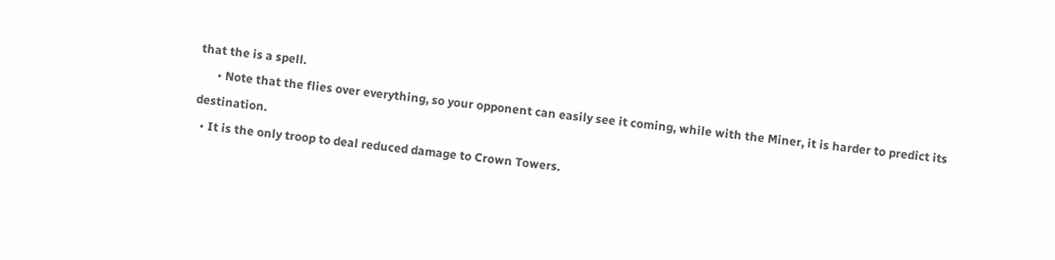that the is a spell.
      • Note that the flies over everything, so your opponent can easily see it coming, while with the Miner, it is harder to predict its destination.
  • It is the only troop to deal reduced damage to Crown Towers.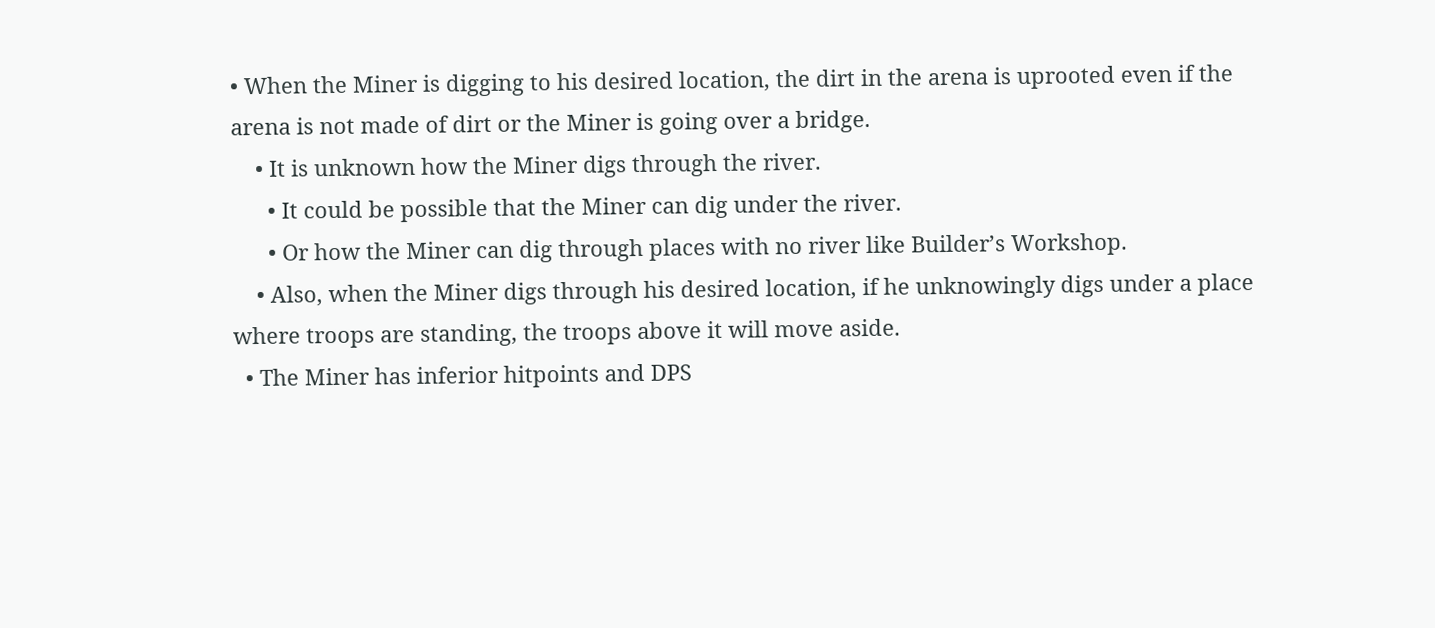• When the Miner is digging to his desired location, the dirt in the arena is uprooted even if the arena is not made of dirt or the Miner is going over a bridge.
    • It is unknown how the Miner digs through the river.
      • It could be possible that the Miner can dig under the river.
      • Or how the Miner can dig through places with no river like Builder’s Workshop.
    • Also, when the Miner digs through his desired location, if he unknowingly digs under a place where troops are standing, the troops above it will move aside.
  • The Miner has inferior hitpoints and DPS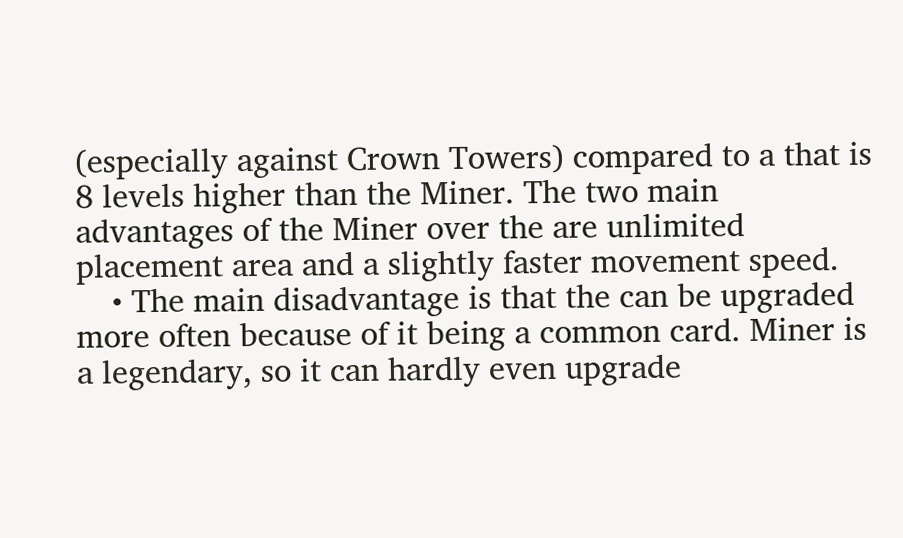(especially against Crown Towers) compared to a that is 8 levels higher than the Miner. The two main advantages of the Miner over the are unlimited placement area and a slightly faster movement speed.
    • The main disadvantage is that the can be upgraded more often because of it being a common card. Miner is a legendary, so it can hardly even upgrade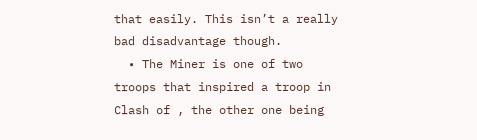that easily. This isn’t a really bad disadvantage though.
  • The Miner is one of two troops that inspired a troop in Clash of , the other one being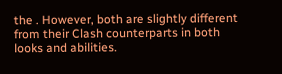the . However, both are slightly different from their Clash counterparts in both looks and abilities.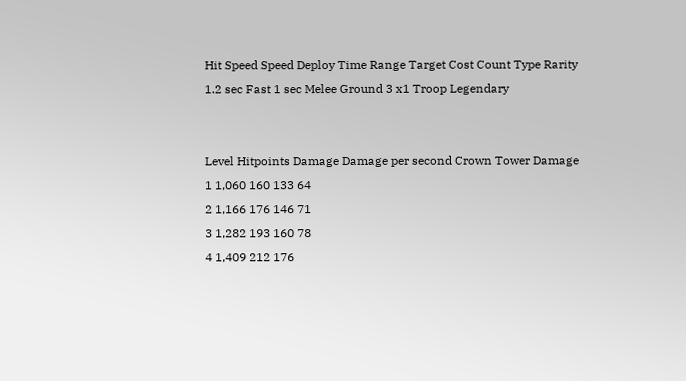Hit Speed Speed Deploy Time Range Target Cost Count Type Rarity
1.2 sec Fast 1 sec Melee Ground 3 x1 Troop Legendary


Level Hitpoints Damage Damage per second Crown Tower Damage
1 1,060 160 133 64
2 1,166 176 146 71
3 1,282 193 160 78
4 1,409 212 176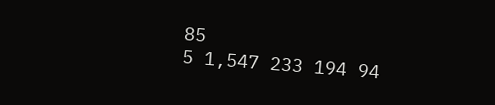85
5 1,547 233 194 94